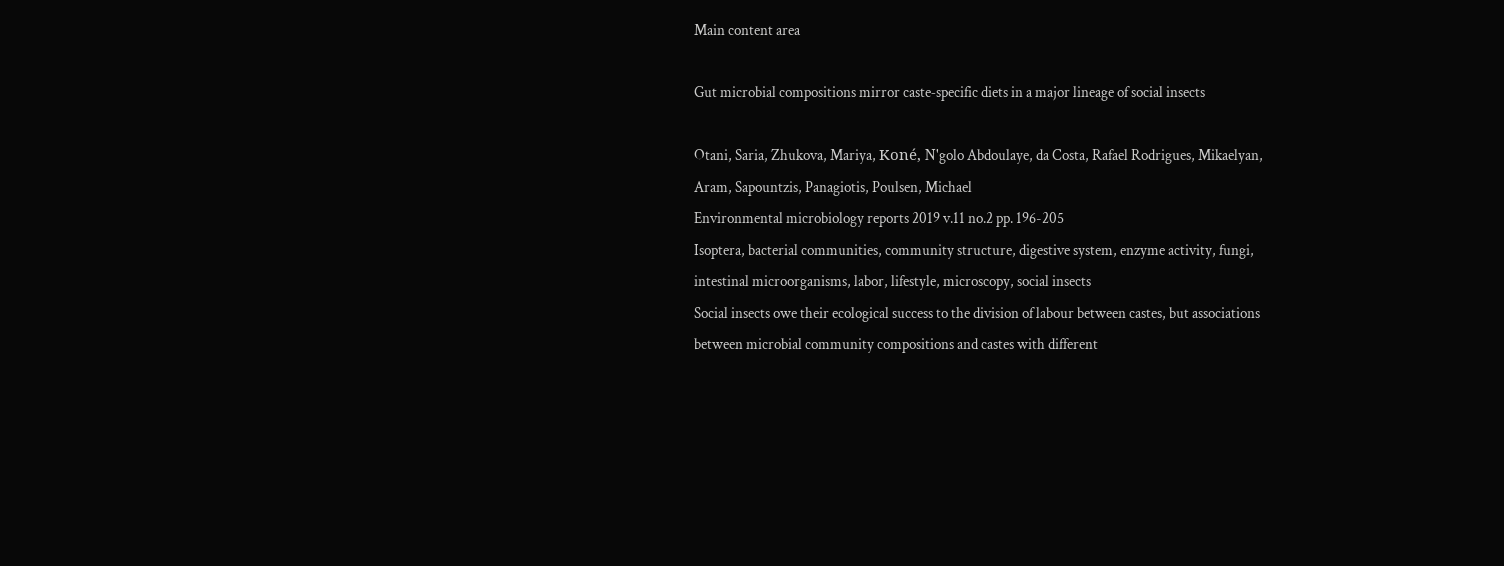Main content area

Gut microbial compositions mirror caste‐specific diets in a major lineage of social insects

Otani, Saria, Zhukova, Mariya, Koné, N'golo Abdoulaye, da Costa, Rafael Rodrigues, Mikaelyan, Aram, Sapountzis, Panagiotis, Poulsen, Michael
Environmental microbiology reports 2019 v.11 no.2 pp. 196-205
Isoptera, bacterial communities, community structure, digestive system, enzyme activity, fungi, intestinal microorganisms, labor, lifestyle, microscopy, social insects
Social insects owe their ecological success to the division of labour between castes, but associations between microbial community compositions and castes with different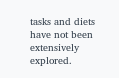tasks and diets have not been extensively explored.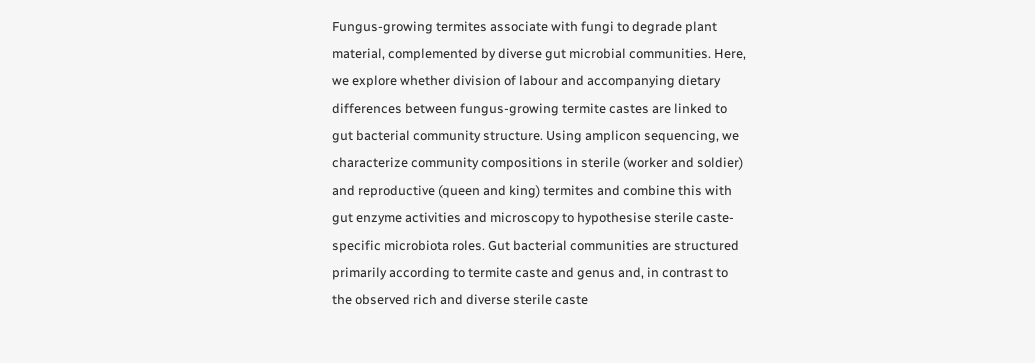Fungus‐growing termites associate with fungi to degrade plant material, complemented by diverse gut microbial communities. Here, we explore whether division of labour and accompanying dietary differences between fungus‐growing termite castes are linked to gut bacterial community structure. Using amplicon sequencing, we characterize community compositions in sterile (worker and soldier) and reproductive (queen and king) termites and combine this with gut enzyme activities and microscopy to hypothesise sterile caste‐specific microbiota roles. Gut bacterial communities are structured primarily according to termite caste and genus and, in contrast to the observed rich and diverse sterile caste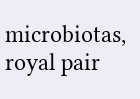microbiotas, royal pair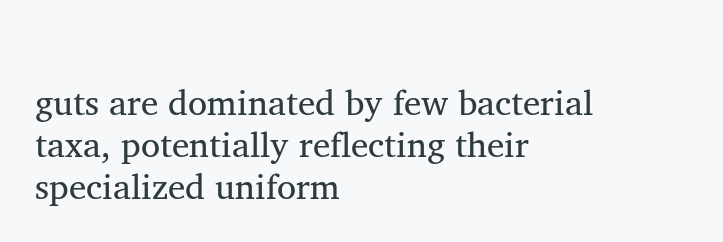guts are dominated by few bacterial taxa, potentially reflecting their specialized uniform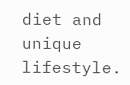diet and unique lifestyle.